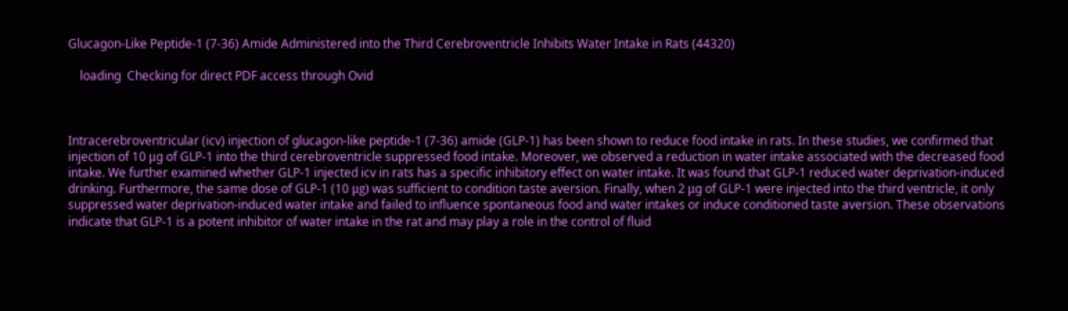Glucagon-Like Peptide-1 (7-36) Amide Administered into the Third Cerebroventricle Inhibits Water Intake in Rats (44320)

    loading  Checking for direct PDF access through Ovid



Intracerebroventricular (icv) injection of glucagon-like peptide-1 (7-36) amide (GLP-1) has been shown to reduce food intake in rats. In these studies, we confirmed that injection of 10 μg of GLP-1 into the third cerebroventricle suppressed food intake. Moreover, we observed a reduction in water intake associated with the decreased food intake. We further examined whether GLP-1 injected icv in rats has a specific inhibitory effect on water intake. It was found that GLP-1 reduced water deprivation-induced drinking. Furthermore, the same dose of GLP-1 (10 μg) was sufficient to condition taste aversion. Finally, when 2 μg of GLP-1 were injected into the third ventricle, it only suppressed water deprivation-induced water intake and failed to influence spontaneous food and water intakes or induce conditioned taste aversion. These observations indicate that GLP-1 is a potent inhibitor of water intake in the rat and may play a role in the control of fluid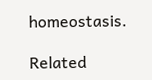homeostasis.

Related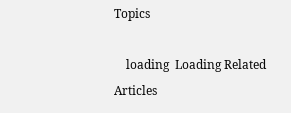Topics

    loading  Loading Related Articles